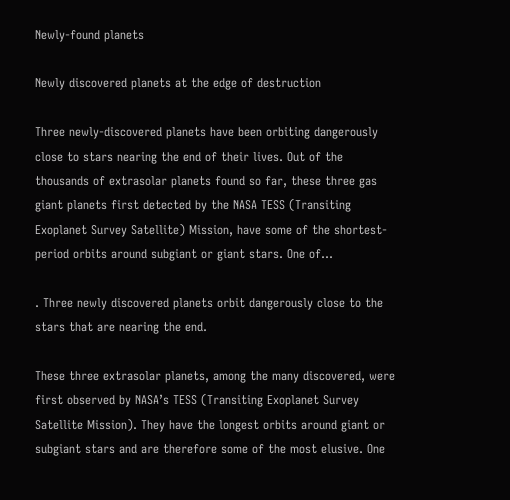Newly-found planets

Newly discovered planets at the edge of destruction

Three newly-discovered planets have been orbiting dangerously close to stars nearing the end of their lives. Out of the thousands of extrasolar planets found so far, these three gas giant planets first detected by the NASA TESS (Transiting Exoplanet Survey Satellite) Mission, have some of the shortest-period orbits around subgiant or giant stars. One of…

. Three newly discovered planets orbit dangerously close to the stars that are nearing the end.

These three extrasolar planets, among the many discovered, were first observed by NASA’s TESS (Transiting Exoplanet Survey Satellite Mission). They have the longest orbits around giant or subgiant stars and are therefore some of the most elusive. One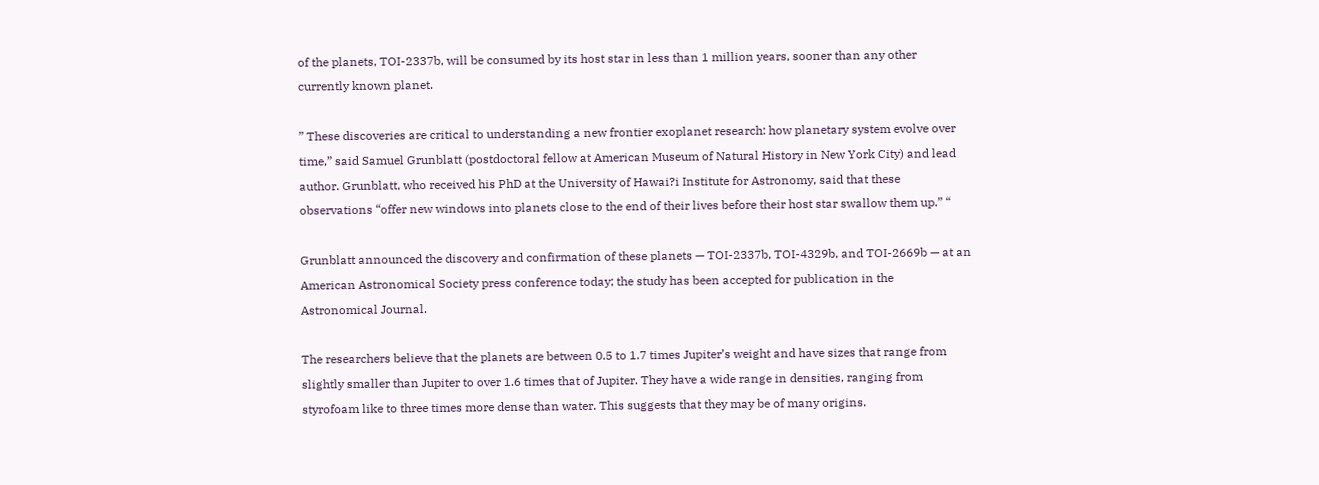of the planets, TOI-2337b, will be consumed by its host star in less than 1 million years, sooner than any other currently known planet.

” These discoveries are critical to understanding a new frontier exoplanet research: how planetary system evolve over time,” said Samuel Grunblatt (postdoctoral fellow at American Museum of Natural History in New York City) and lead author. Grunblatt, who received his PhD at the University of Hawai?i Institute for Astronomy, said that these observations “offer new windows into planets close to the end of their lives before their host star swallow them up.” “

Grunblatt announced the discovery and confirmation of these planets — TOI-2337b, TOI-4329b, and TOI-2669b — at an American Astronomical Society press conference today; the study has been accepted for publication in the Astronomical Journal.

The researchers believe that the planets are between 0.5 to 1.7 times Jupiter’s weight and have sizes that range from slightly smaller than Jupiter to over 1.6 times that of Jupiter. They have a wide range in densities, ranging from styrofoam like to three times more dense than water. This suggests that they may be of many origins.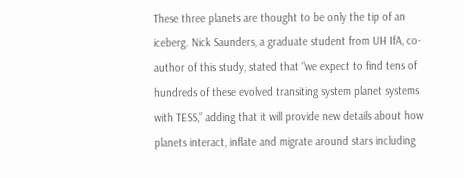These three planets are thought to be only the tip of an iceberg. Nick Saunders, a graduate student from UH IfA, co-author of this study, stated that “we expect to find tens of hundreds of these evolved transiting system planet systems with TESS,” adding that it will provide new details about how planets interact, inflate and migrate around stars including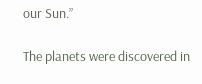our Sun.”

The planets were discovered in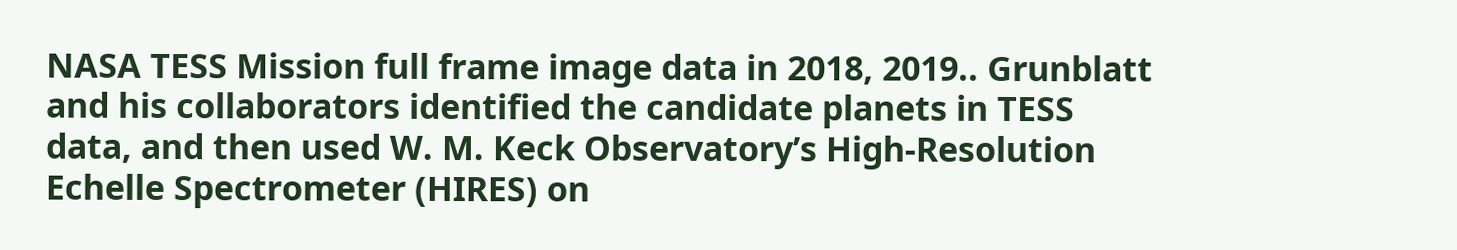NASA TESS Mission full frame image data in 2018, 2019.. Grunblatt and his collaborators identified the candidate planets in TESS data, and then used W. M. Keck Observatory’s High-Resolution Echelle Spectrometer (HIRES) on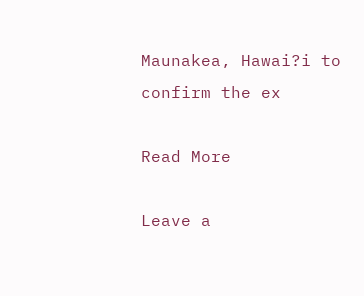Maunakea, Hawai?i to confirm the ex

Read More

Leave a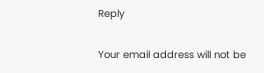Reply

Your email address will not be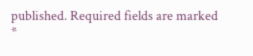published. Required fields are marked *